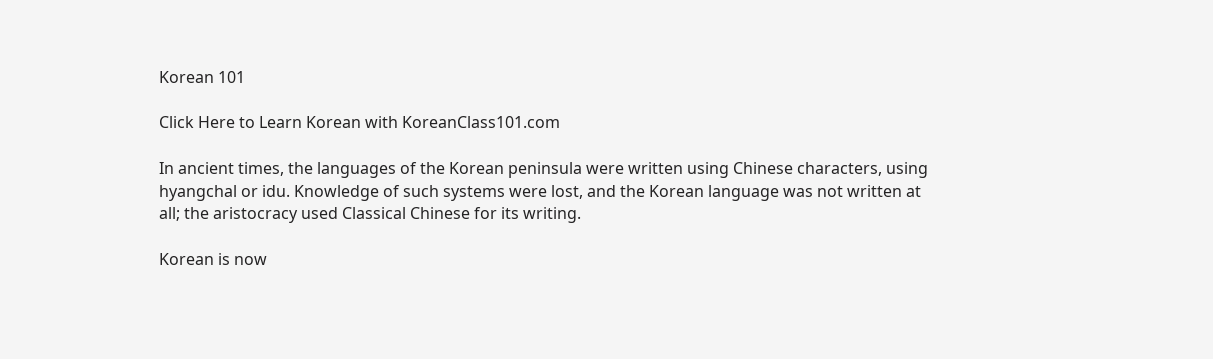Korean 101

Click Here to Learn Korean with KoreanClass101.com

In ancient times, the languages of the Korean peninsula were written using Chinese characters, using hyangchal or idu. Knowledge of such systems were lost, and the Korean language was not written at all; the aristocracy used Classical Chinese for its writing.

Korean is now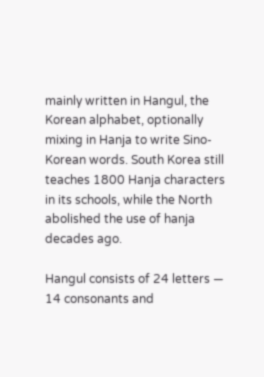mainly written in Hangul, the Korean alphabet, optionally mixing in Hanja to write Sino-Korean words. South Korea still teaches 1800 Hanja characters in its schools, while the North abolished the use of hanja decades ago.

Hangul consists of 24 letters — 14 consonants and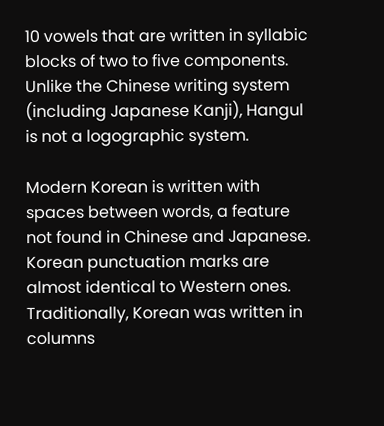10 vowels that are written in syllabic blocks of two to five components. Unlike the Chinese writing system (including Japanese Kanji), Hangul is not a logographic system.

Modern Korean is written with spaces between words, a feature not found in Chinese and Japanese. Korean punctuation marks are almost identical to Western ones. Traditionally, Korean was written in columns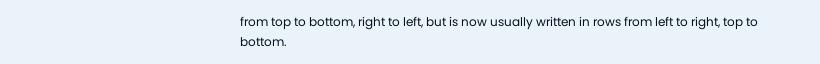from top to bottom, right to left, but is now usually written in rows from left to right, top to bottom.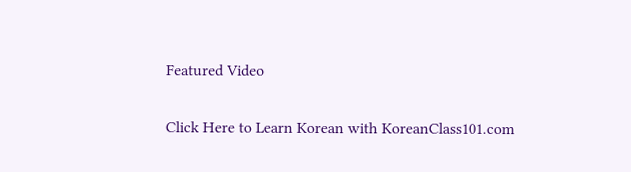Featured Video

Click Here to Learn Korean with KoreanClass101.com